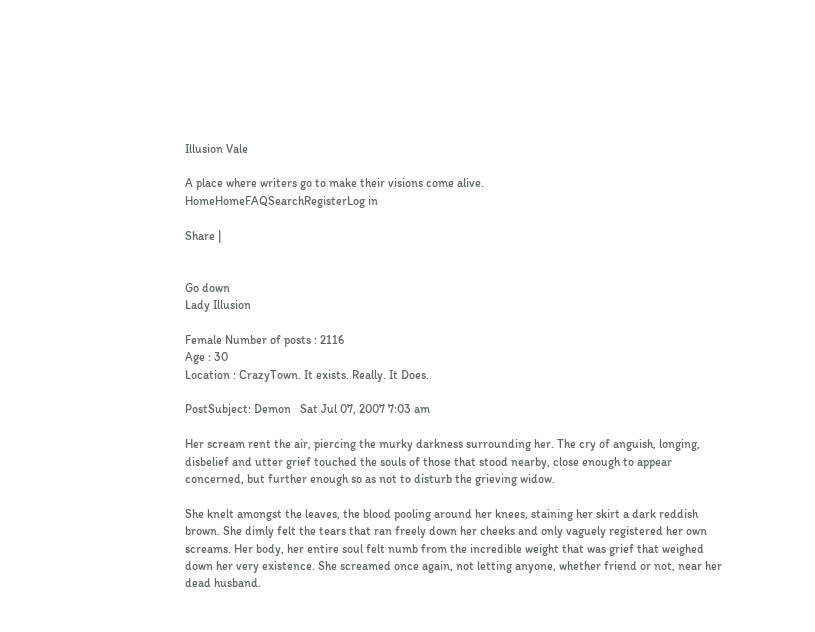Illusion Vale

A place where writers go to make their visions come alive.
HomeHomeFAQSearchRegisterLog in

Share |


Go down
Lady Illusion

Female Number of posts : 2116
Age : 30
Location : CrazyTown. It exists. Really. It Does.

PostSubject: Demon   Sat Jul 07, 2007 7:03 am

Her scream rent the air, piercing the murky darkness surrounding her. The cry of anguish, longing, disbelief and utter grief touched the souls of those that stood nearby, close enough to appear concerned, but further enough so as not to disturb the grieving widow.

She knelt amongst the leaves, the blood pooling around her knees, staining her skirt a dark reddish brown. She dimly felt the tears that ran freely down her cheeks and only vaguely registered her own screams. Her body, her entire soul felt numb from the incredible weight that was grief that weighed down her very existence. She screamed once again, not letting anyone, whether friend or not, near her dead husband.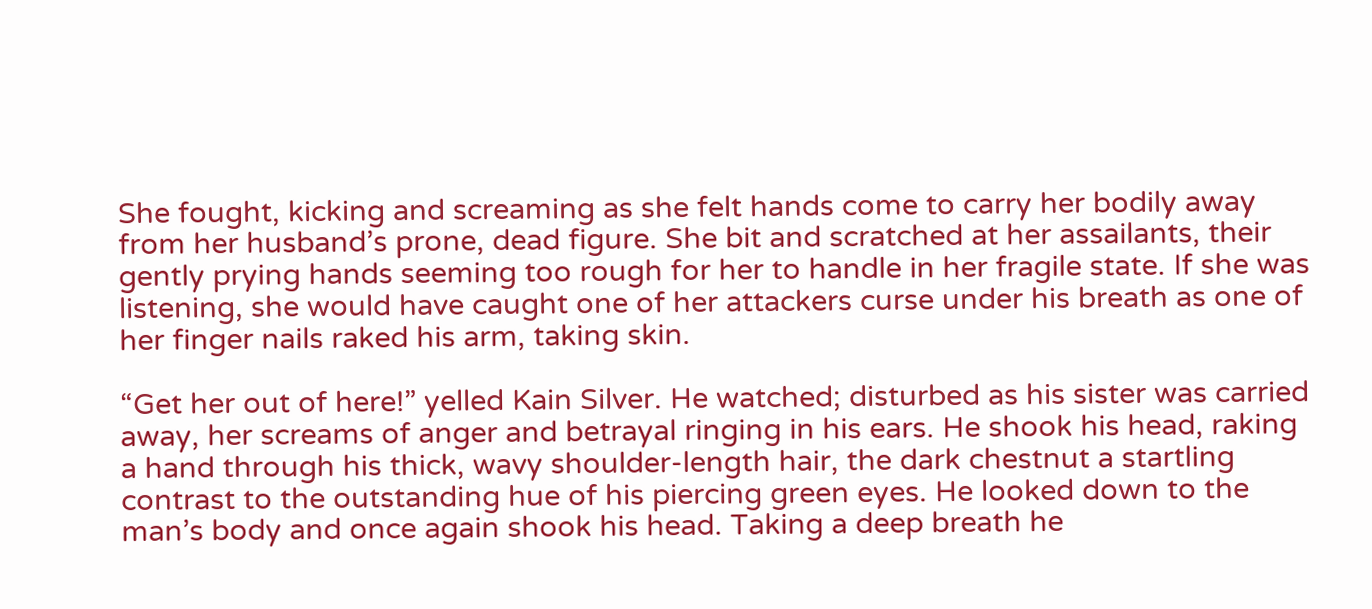She fought, kicking and screaming as she felt hands come to carry her bodily away from her husband’s prone, dead figure. She bit and scratched at her assailants, their gently prying hands seeming too rough for her to handle in her fragile state. If she was listening, she would have caught one of her attackers curse under his breath as one of her finger nails raked his arm, taking skin.

“Get her out of here!” yelled Kain Silver. He watched; disturbed as his sister was carried away, her screams of anger and betrayal ringing in his ears. He shook his head, raking a hand through his thick, wavy shoulder-length hair, the dark chestnut a startling contrast to the outstanding hue of his piercing green eyes. He looked down to the man’s body and once again shook his head. Taking a deep breath he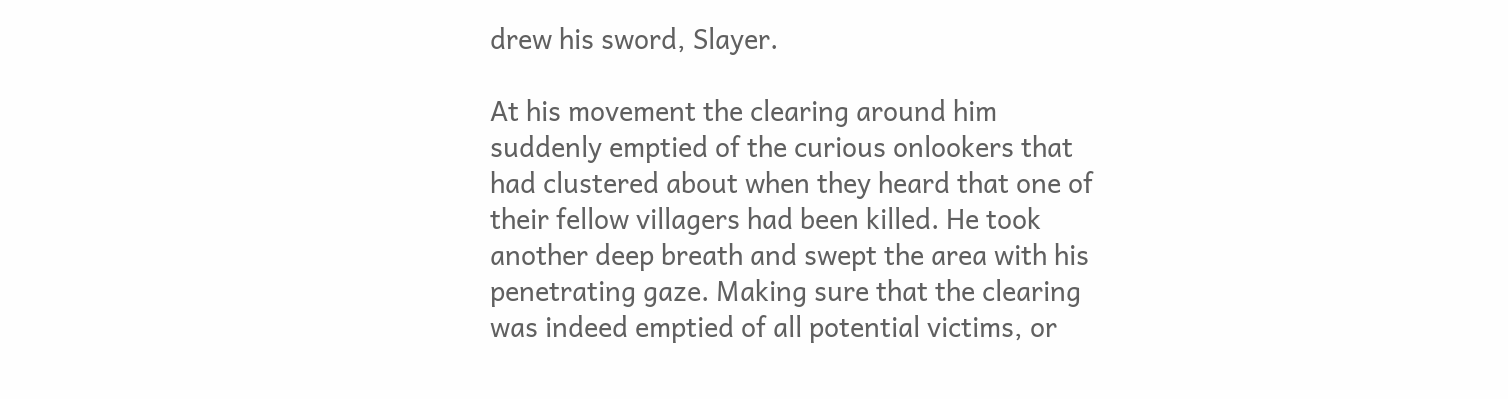drew his sword, Slayer.

At his movement the clearing around him suddenly emptied of the curious onlookers that had clustered about when they heard that one of their fellow villagers had been killed. He took another deep breath and swept the area with his penetrating gaze. Making sure that the clearing was indeed emptied of all potential victims, or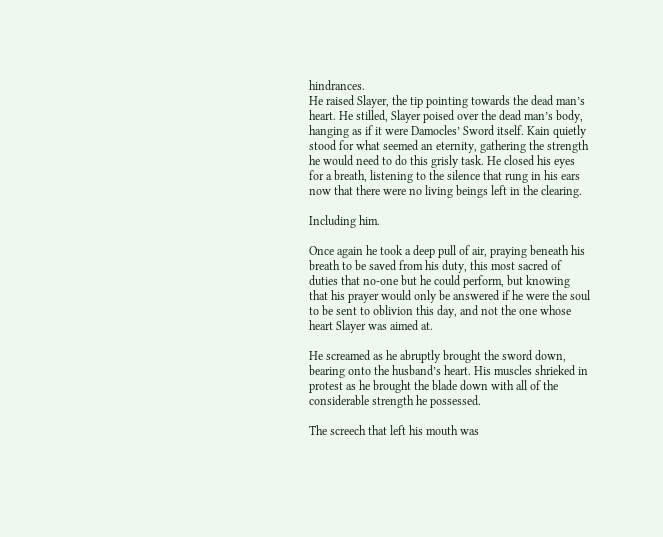hindrances.
He raised Slayer, the tip pointing towards the dead man’s heart. He stilled, Slayer poised over the dead man’s body, hanging as if it were Damocles’ Sword itself. Kain quietly stood for what seemed an eternity, gathering the strength he would need to do this grisly task. He closed his eyes for a breath, listening to the silence that rung in his ears now that there were no living beings left in the clearing.

Including him.

Once again he took a deep pull of air, praying beneath his breath to be saved from his duty, this most sacred of duties that no-one but he could perform, but knowing that his prayer would only be answered if he were the soul to be sent to oblivion this day, and not the one whose heart Slayer was aimed at.

He screamed as he abruptly brought the sword down, bearing onto the husband’s heart. His muscles shrieked in protest as he brought the blade down with all of the considerable strength he possessed.

The screech that left his mouth was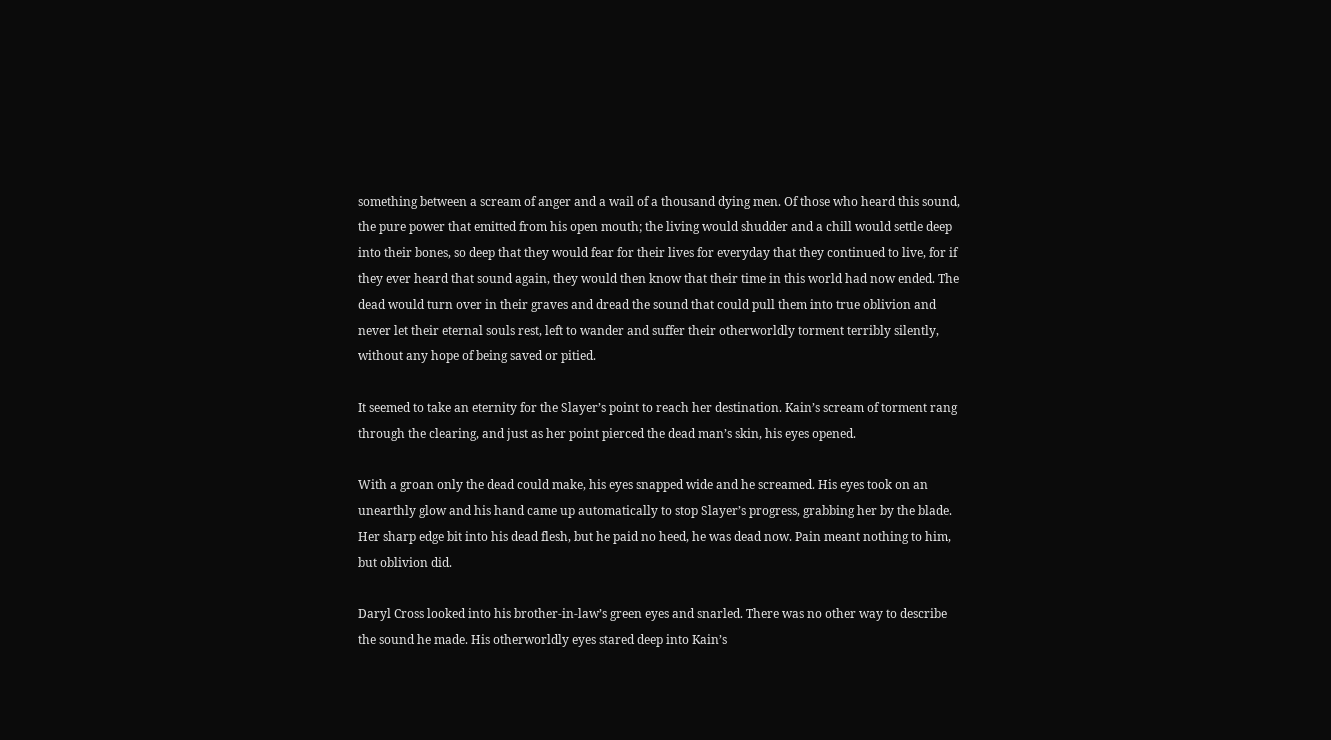something between a scream of anger and a wail of a thousand dying men. Of those who heard this sound, the pure power that emitted from his open mouth; the living would shudder and a chill would settle deep into their bones, so deep that they would fear for their lives for everyday that they continued to live, for if they ever heard that sound again, they would then know that their time in this world had now ended. The dead would turn over in their graves and dread the sound that could pull them into true oblivion and never let their eternal souls rest, left to wander and suffer their otherworldly torment terribly silently, without any hope of being saved or pitied.

It seemed to take an eternity for the Slayer’s point to reach her destination. Kain’s scream of torment rang through the clearing, and just as her point pierced the dead man’s skin, his eyes opened.

With a groan only the dead could make, his eyes snapped wide and he screamed. His eyes took on an unearthly glow and his hand came up automatically to stop Slayer’s progress, grabbing her by the blade. Her sharp edge bit into his dead flesh, but he paid no heed, he was dead now. Pain meant nothing to him, but oblivion did.

Daryl Cross looked into his brother-in-law’s green eyes and snarled. There was no other way to describe the sound he made. His otherworldly eyes stared deep into Kain’s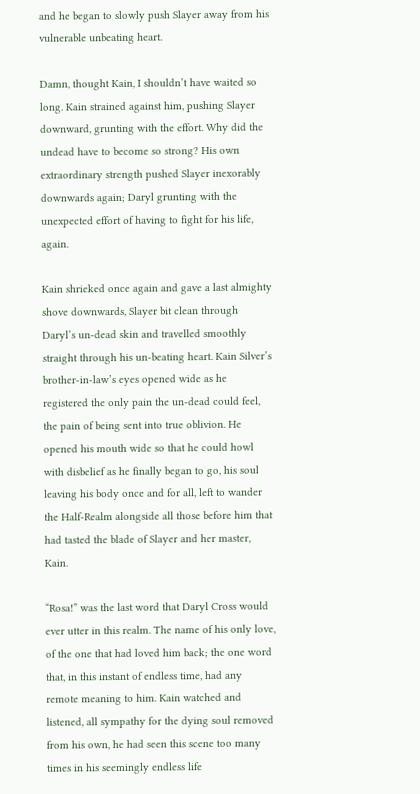and he began to slowly push Slayer away from his vulnerable unbeating heart.

Damn, thought Kain, I shouldn’t have waited so long. Kain strained against him, pushing Slayer downward, grunting with the effort. Why did the undead have to become so strong? His own extraordinary strength pushed Slayer inexorably downwards again; Daryl grunting with the unexpected effort of having to fight for his life, again.

Kain shrieked once again and gave a last almighty shove downwards, Slayer bit clean through Daryl’s un-dead skin and travelled smoothly straight through his un-beating heart. Kain Silver’s brother-in-law’s eyes opened wide as he registered the only pain the un-dead could feel, the pain of being sent into true oblivion. He opened his mouth wide so that he could howl with disbelief as he finally began to go, his soul leaving his body once and for all, left to wander the Half-Realm alongside all those before him that had tasted the blade of Slayer and her master, Kain.

“Rosa!” was the last word that Daryl Cross would ever utter in this realm. The name of his only love, of the one that had loved him back; the one word that, in this instant of endless time, had any remote meaning to him. Kain watched and listened, all sympathy for the dying soul removed from his own, he had seen this scene too many times in his seemingly endless life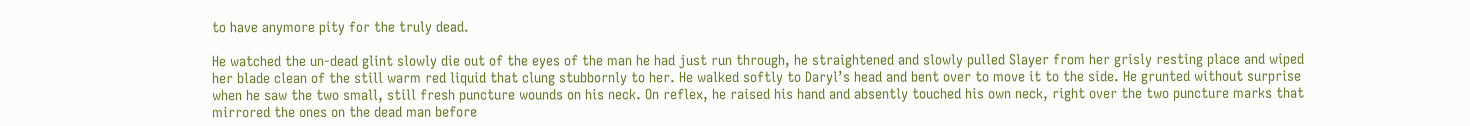to have anymore pity for the truly dead.

He watched the un-dead glint slowly die out of the eyes of the man he had just run through, he straightened and slowly pulled Slayer from her grisly resting place and wiped her blade clean of the still warm red liquid that clung stubbornly to her. He walked softly to Daryl’s head and bent over to move it to the side. He grunted without surprise when he saw the two small, still fresh puncture wounds on his neck. On reflex, he raised his hand and absently touched his own neck, right over the two puncture marks that mirrored the ones on the dead man before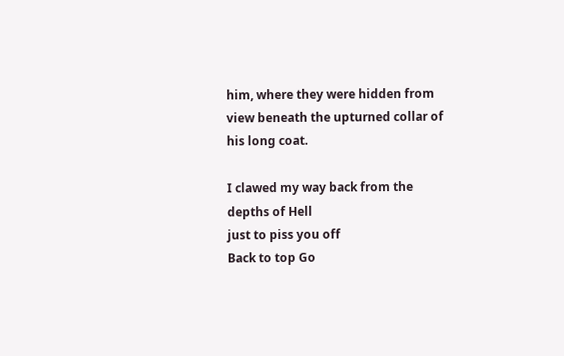him, where they were hidden from view beneath the upturned collar of his long coat.

I clawed my way back from the depths of Hell
just to piss you off
Back to top Go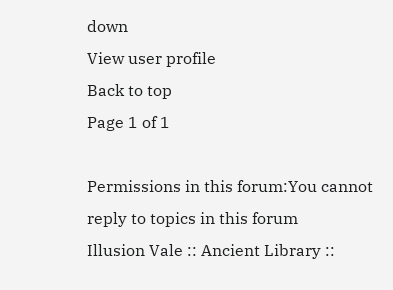down
View user profile
Back to top
Page 1 of 1

Permissions in this forum:You cannot reply to topics in this forum
Illusion Vale :: Ancient Library ::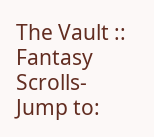The Vault :: Fantasy Scrolls-
Jump to: